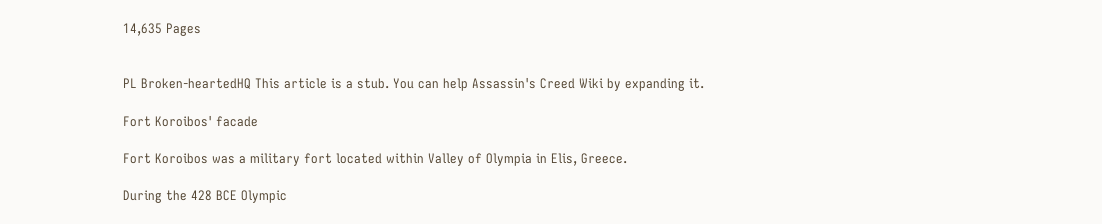14,635 Pages


PL Broken-heartedHQ This article is a stub. You can help Assassin's Creed Wiki by expanding it.

Fort Koroibos' facade

Fort Koroibos was a military fort located within Valley of Olympia in Elis, Greece.

During the 428 BCE Olympic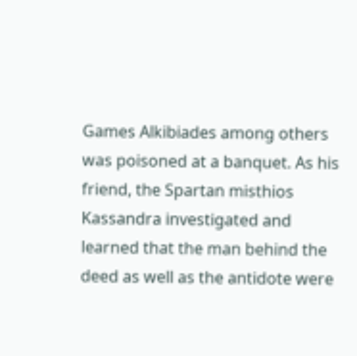Games Alkibiades among others was poisoned at a banquet. As his friend, the Spartan misthios Kassandra investigated and learned that the man behind the deed as well as the antidote were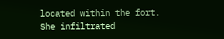located within the fort. She infiltrated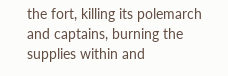the fort, killing its polemarch and captains, burning the supplies within and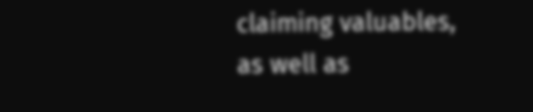claiming valuables, as well as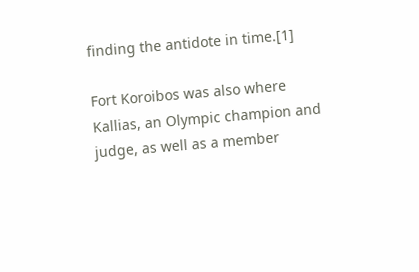finding the antidote in time.[1]

Fort Koroibos was also where Kallias, an Olympic champion and judge, as well as a member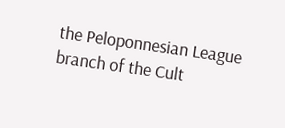the Peloponnesian League branch of the Cult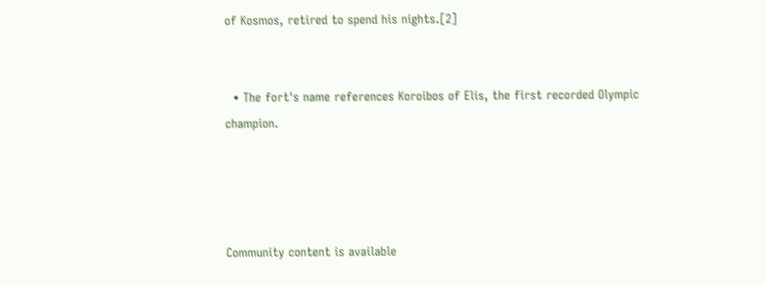of Kosmos, retired to spend his nights.[2]


  • The fort's name references Koroibos of Elis, the first recorded Olympic champion.




Community content is available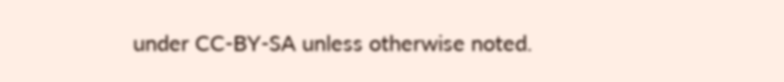under CC-BY-SA unless otherwise noted.